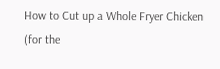How to Cut up a Whole Fryer Chicken (for the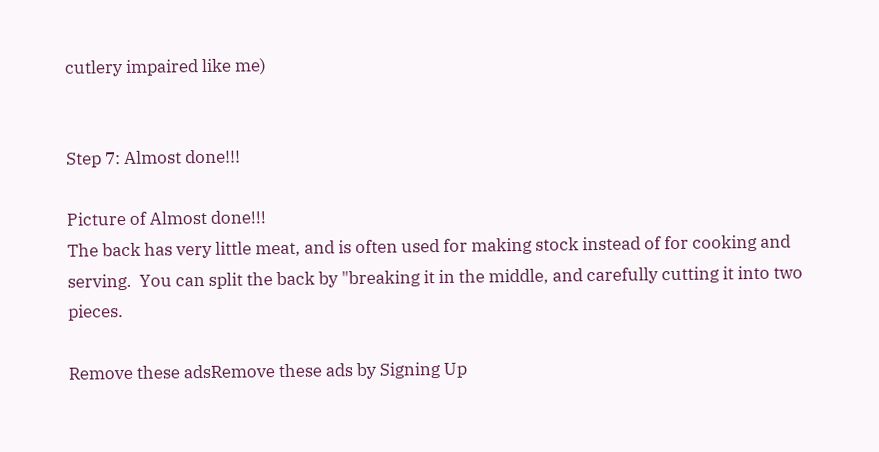cutlery impaired like me)


Step 7: Almost done!!!

Picture of Almost done!!!
The back has very little meat, and is often used for making stock instead of for cooking and serving.  You can split the back by "breaking it in the middle, and carefully cutting it into two pieces.

Remove these adsRemove these ads by Signing Up